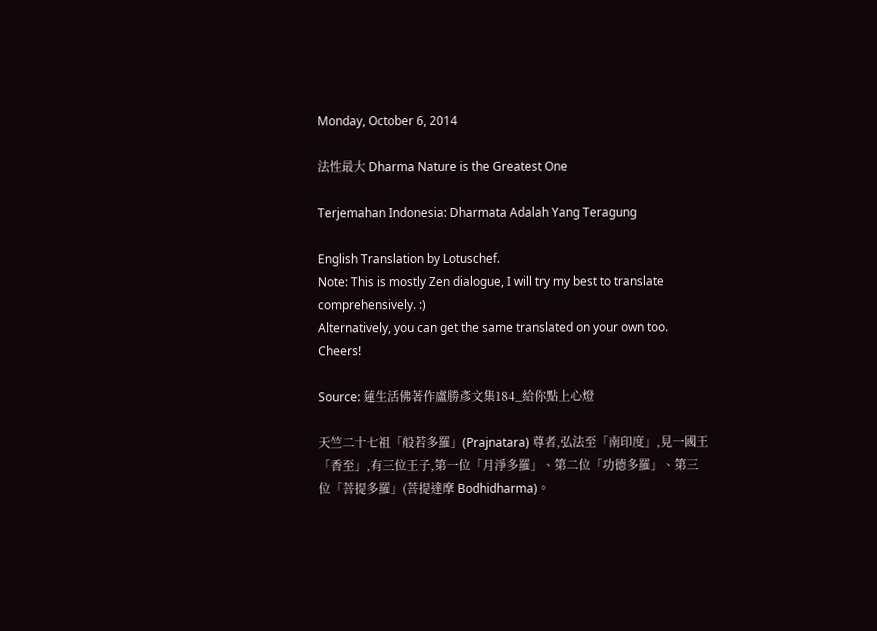Monday, October 6, 2014

法性最大 Dharma Nature is the Greatest One

Terjemahan Indonesia: Dharmata Adalah Yang Teragung

English Translation by Lotuschef.
Note: This is mostly Zen dialogue, I will try my best to translate comprehensively. :)
Alternatively, you can get the same translated on your own too. Cheers!

Source: 蓮生活佛著作盧勝彥文集184_給你點上心燈

天竺二十七祖「般若多羅」(Prajnatara) 尊者,弘法至「南印度」,見一國王「香至」,有三位王子,第一位「月淨多羅」、第二位「功德多羅」、第三位「菩提多羅」(菩提達摩 Bodhidharma)。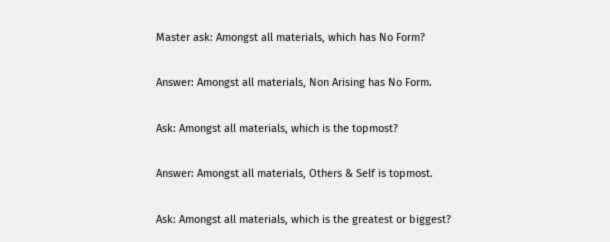Master ask: Amongst all materials, which has No Form?

Answer: Amongst all materials, Non Arising has No Form.

Ask: Amongst all materials, which is the topmost?

Answer: Amongst all materials, Others & Self is topmost.

Ask: Amongst all materials, which is the greatest or biggest?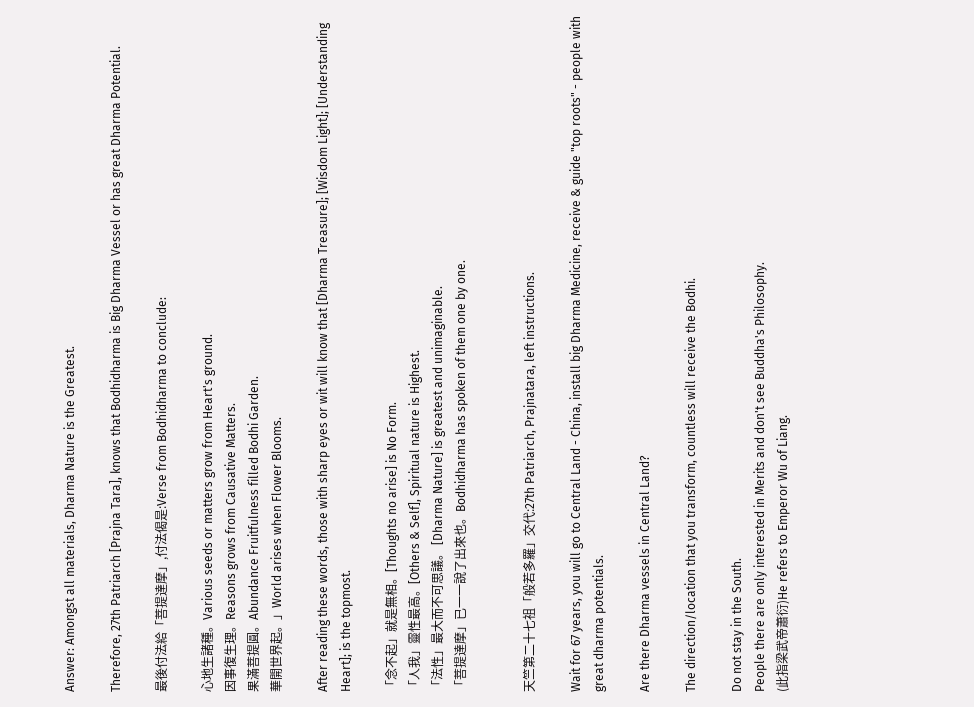Answer: Amongst all materials, Dharma Nature is the Greatest.

Therefore, 27th Patriarch [Prajna Tara], knows that Bodhidharma is Big Dharma Vessel or has great Dharma Potential.

最後付法給「菩提達摩」,付法偈是:Verse from Bodhidharma to conclude:

心地生諸種。Various seeds or matters grow from Heart's ground.
因事復生理。Reasons grows from Causative Matters.
果滿菩提圓。Abundance Fruitfulness filled Bodhi Garden.
華開世界起。」World arises when Flower Blooms.

After reading these words, those with sharp eyes or wit will know that [Dharma Treasure]; [Wisdom Light]; [Understanding Heart]; is the topmost.

「念不起」就是無相。[Thoughts no arise] is No Form.
「人我」靈性最高。[Others & Self], Spiritual nature is Highest.
「法性」最大而不可思議。 [Dharma Nature] is greatest and unimaginable.
「菩提達摩」已一一說了出來也。Bodhidharma has spoken of them one by one.


天竺第二十七祖「般若多羅」交代:27th Patriarch, Prajnatara, left instructions.

Wait for 67 years, you will go to Central Land - China, install big Dharma Medicine, receive & guide "top roots" - people with great dharma potentials.

Are there Dharma vessels in Central Land?

The direction/location that you transform, countless will receive the Bodhi.

Do not stay in the South.
People there are only interested in Merits and don't see Buddha's Philosophy.
(此指梁武帝蕭衍)He refers to Emperor Wu of Liang.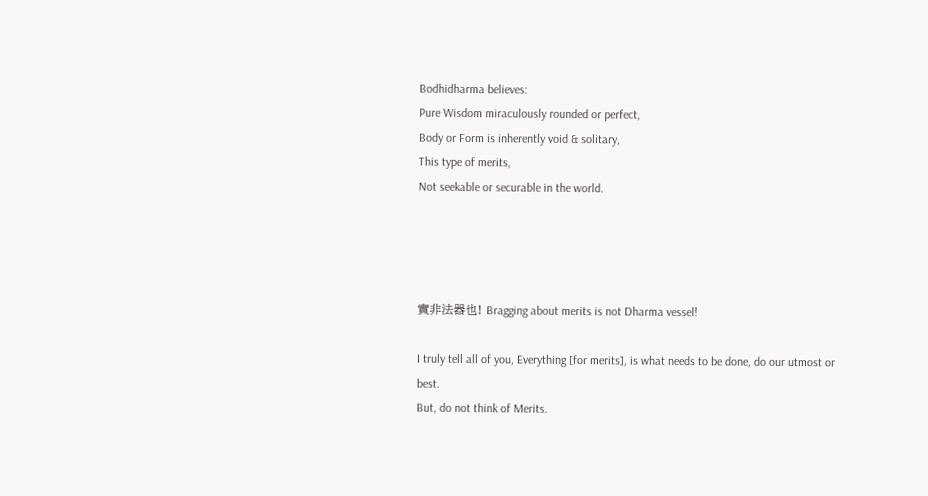Bodhidharma believes:
Pure Wisdom miraculously rounded or perfect,
Body or Form is inherently void & solitary,
This type of merits,
Not seekable or securable in the world.




實非法器也! Bragging about merits is not Dharma vessel!

I truly tell all of you, Everything [for merits], is what needs to be done, do our utmost or best.
But, do not think of Merits.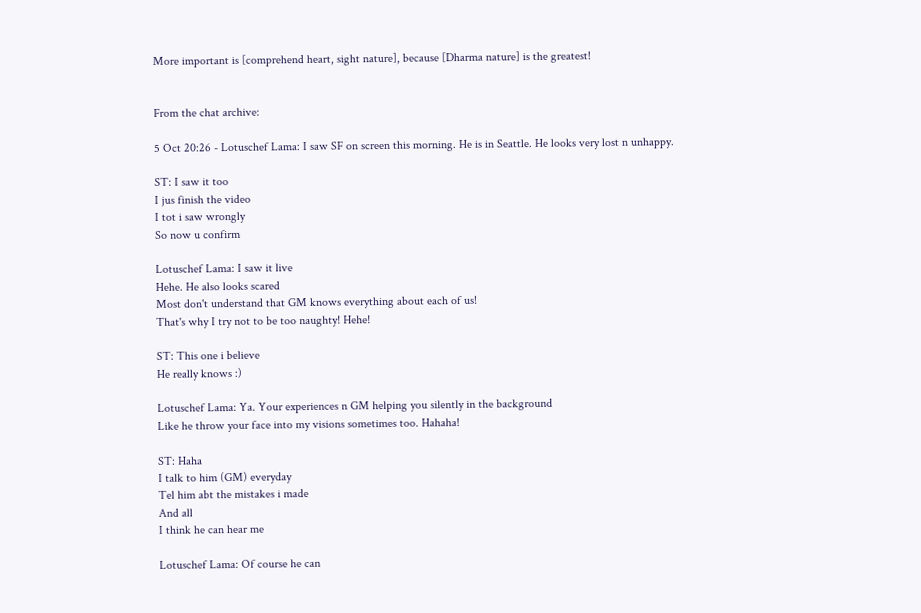More important is [comprehend heart, sight nature], because [Dharma nature] is the greatest!


From the chat archive:

5 Oct 20:26 - Lotuschef Lama: I saw SF on screen this morning. He is in Seattle. He looks very lost n unhappy.

ST: I saw it too
I jus finish the video
I tot i saw wrongly
So now u confirm

Lotuschef Lama: I saw it live
Hehe. He also looks scared
Most don't understand that GM knows everything about each of us!
That's why I try not to be too naughty! Hehe!

ST: This one i believe
He really knows :)

Lotuschef Lama: Ya. Your experiences n GM helping you silently in the background
Like he throw your face into my visions sometimes too. Hahaha!

ST: Haha
I talk to him (GM) everyday
Tel him abt the mistakes i made
And all
I think he can hear me

Lotuschef Lama: Of course he can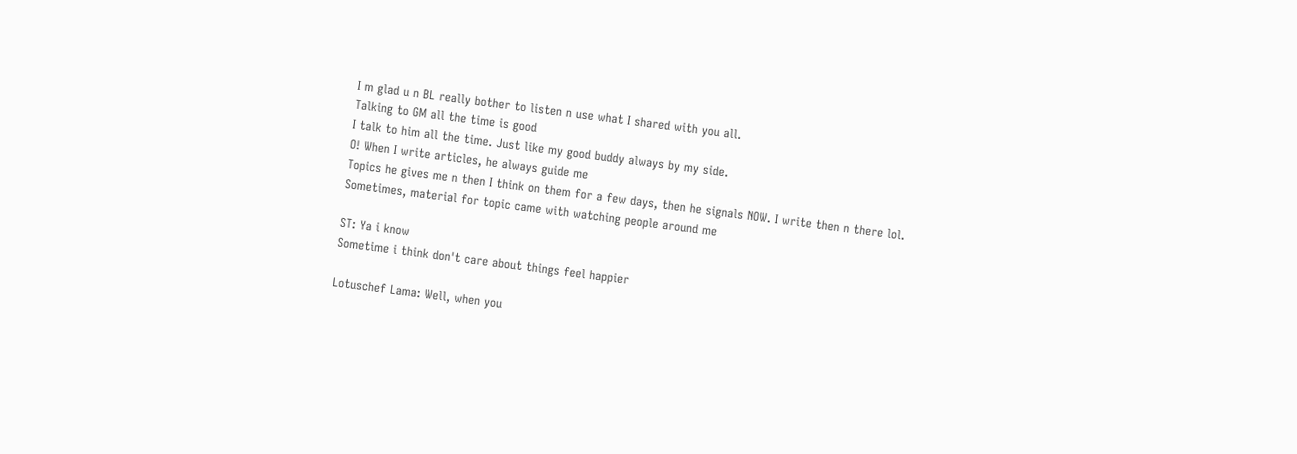I m glad u n BL really bother to listen n use what I shared with you all.
Talking to GM all the time is good
I talk to him all the time. Just like my good buddy always by my side.
O! When I write articles, he always guide me
Topics he gives me n then I think on them for a few days, then he signals NOW. I write then n there lol.
Sometimes, material for topic came with watching people around me

ST: Ya i know
Sometime i think don't care about things feel happier

Lotuschef Lama: Well, when you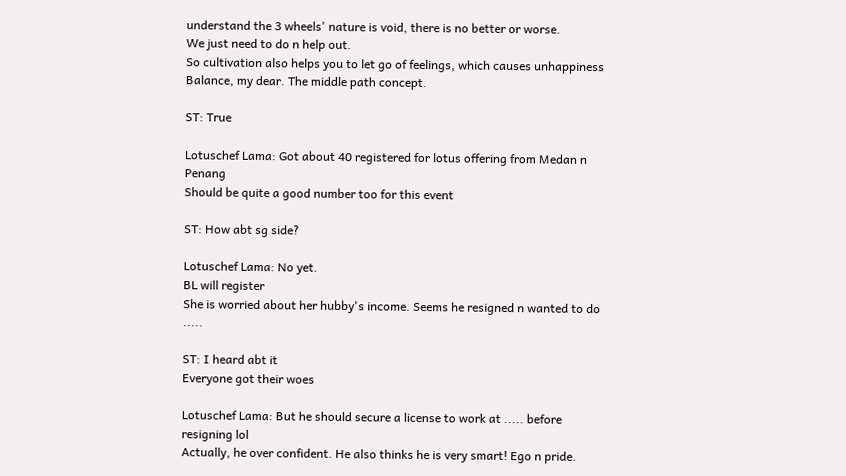understand the 3 wheels' nature is void, there is no better or worse.
We just need to do n help out.
So cultivation also helps you to let go of feelings, which causes unhappiness
Balance, my dear. The middle path concept.

ST: True

Lotuschef Lama: Got about 40 registered for lotus offering from Medan n Penang
Should be quite a good number too for this event

ST: How abt sg side?

Lotuschef Lama: No yet.
BL will register
She is worried about her hubby's income. Seems he resigned n wanted to do .....

ST: I heard abt it
Everyone got their woes

Lotuschef Lama: But he should secure a license to work at ..... before resigning lol
Actually, he over confident. He also thinks he is very smart! Ego n pride.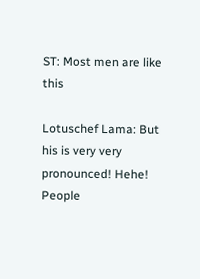ST: Most men are like this

Lotuschef Lama: But his is very very pronounced! Hehe!
People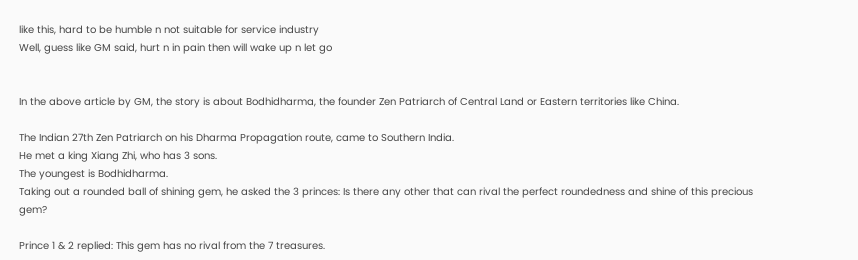like this, hard to be humble n not suitable for service industry
Well, guess like GM said, hurt n in pain then will wake up n let go


In the above article by GM, the story is about Bodhidharma, the founder Zen Patriarch of Central Land or Eastern territories like China.

The Indian 27th Zen Patriarch on his Dharma Propagation route, came to Southern India.
He met a king Xiang Zhi, who has 3 sons.
The youngest is Bodhidharma.
Taking out a rounded ball of shining gem, he asked the 3 princes: Is there any other that can rival the perfect roundedness and shine of this precious gem?

Prince 1 & 2 replied: This gem has no rival from the 7 treasures.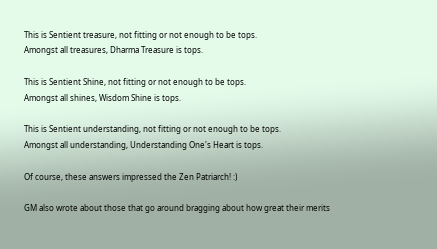This is Sentient treasure, not fitting or not enough to be tops.
Amongst all treasures, Dharma Treasure is tops.

This is Sentient Shine, not fitting or not enough to be tops.
Amongst all shines, Wisdom Shine is tops.

This is Sentient understanding, not fitting or not enough to be tops.
Amongst all understanding, Understanding One's Heart is tops.

Of course, these answers impressed the Zen Patriarch! :)

GM also wrote about those that go around bragging about how great their merits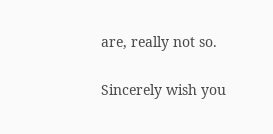are, really not so.

Sincerely wish you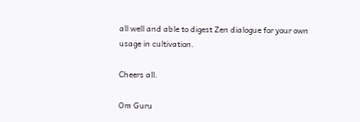all well and able to digest Zen dialogue for your own usage in cultivation.

Cheers all.

Om Guru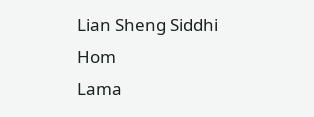Lian Sheng Siddhi Hom
Lama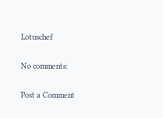Lotuschef

No comments:

Post a Comment